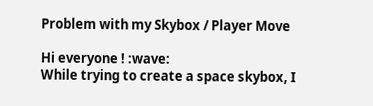Problem with my Skybox / Player Move

Hi everyone ! :wave:
While trying to create a space skybox, I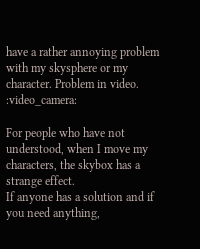have a rather annoying problem with my skysphere or my character. Problem in video. :video_camera:

For people who have not understood, when I move my characters, the skybox has a strange effect.
If anyone has a solution and if you need anything,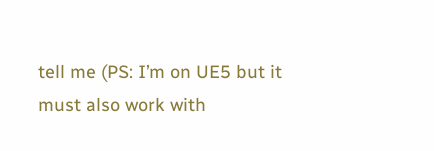tell me (PS: I’m on UE5 but it must also work with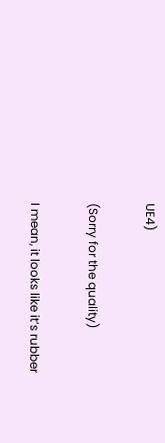UE4)

(Sorry for the quality)

I mean, it looks like it’s rubber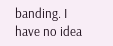banding. I have no idea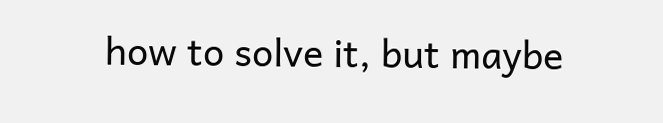how to solve it, but maybe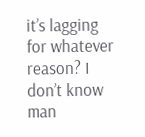it’s lagging for whatever reason? I don’t know man